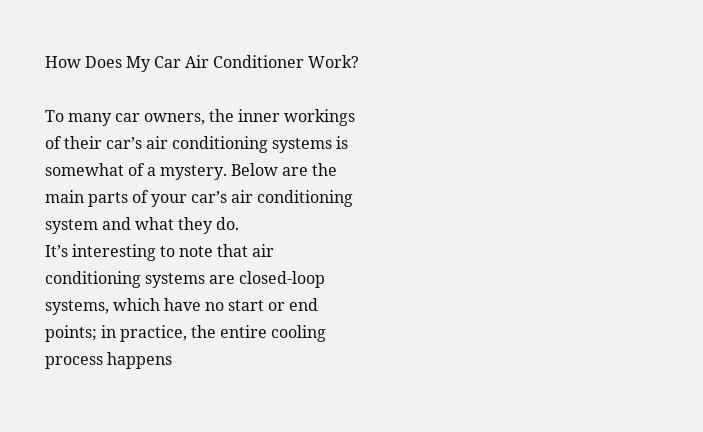How Does My Car Air Conditioner Work?

To many car owners, the inner workings of their car’s air conditioning systems is somewhat of a mystery. Below are the main parts of your car’s air conditioning system and what they do.
It’s interesting to note that air conditioning systems are closed-loop systems, which have no start or end points; in practice, the entire cooling process happens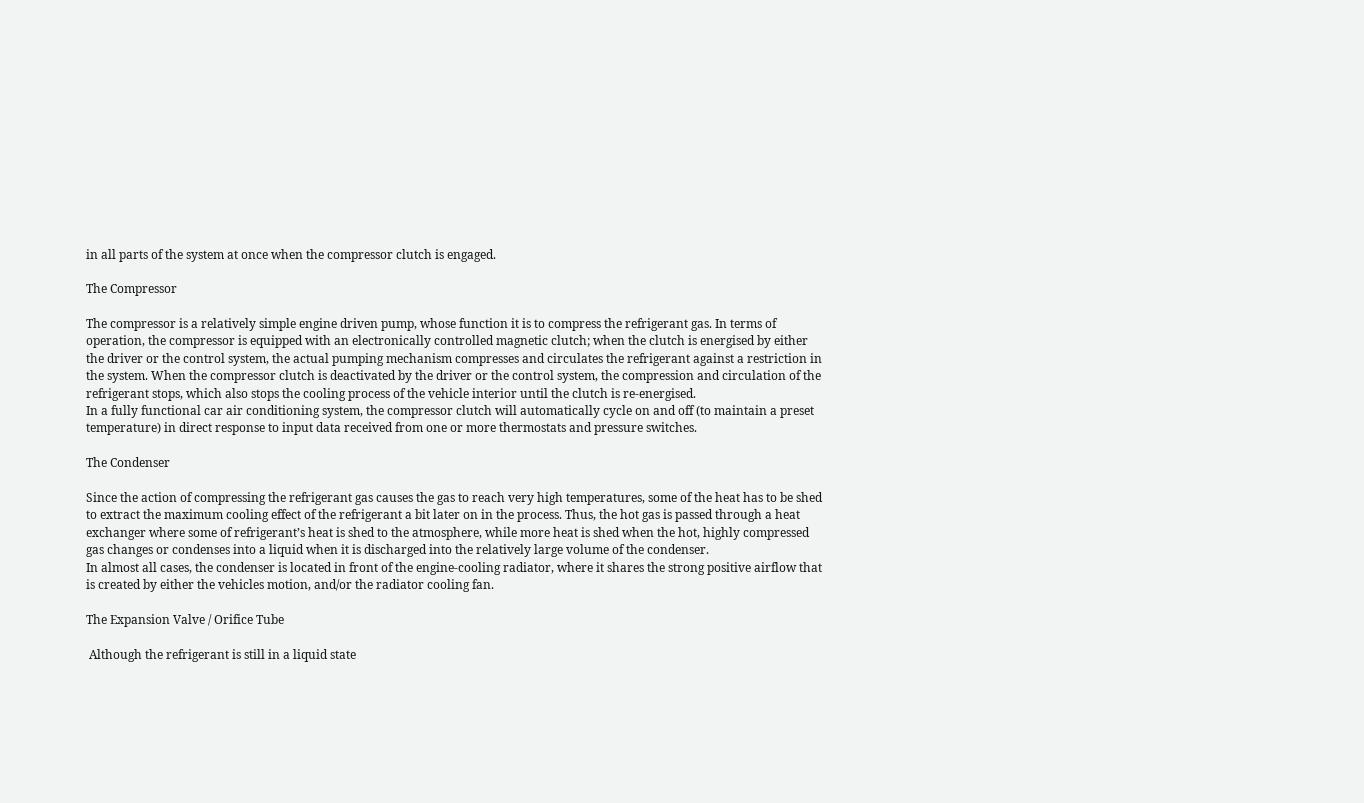in all parts of the system at once when the compressor clutch is engaged.

The Compressor

The compressor is a relatively simple engine driven pump, whose function it is to compress the refrigerant gas. In terms of operation, the compressor is equipped with an electronically controlled magnetic clutch; when the clutch is energised by either the driver or the control system, the actual pumping mechanism compresses and circulates the refrigerant against a restriction in the system. When the compressor clutch is deactivated by the driver or the control system, the compression and circulation of the refrigerant stops, which also stops the cooling process of the vehicle interior until the clutch is re-energised.
In a fully functional car air conditioning system, the compressor clutch will automatically cycle on and off (to maintain a preset temperature) in direct response to input data received from one or more thermostats and pressure switches.

The Condenser

Since the action of compressing the refrigerant gas causes the gas to reach very high temperatures, some of the heat has to be shed to extract the maximum cooling effect of the refrigerant a bit later on in the process. Thus, the hot gas is passed through a heat exchanger where some of refrigerant’s heat is shed to the atmosphere, while more heat is shed when the hot, highly compressed gas changes or condenses into a liquid when it is discharged into the relatively large volume of the condenser.
In almost all cases, the condenser is located in front of the engine-cooling radiator, where it shares the strong positive airflow that is created by either the vehicles motion, and/or the radiator cooling fan.

The Expansion Valve / Orifice Tube

 Although the refrigerant is still in a liquid state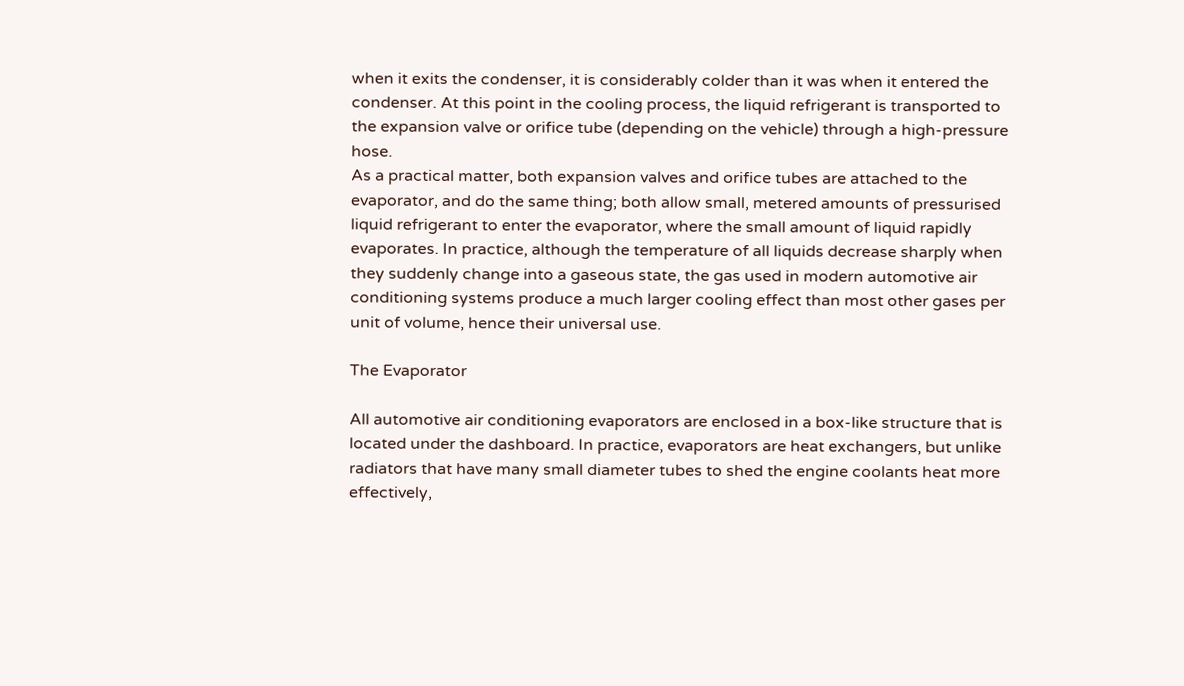when it exits the condenser, it is considerably colder than it was when it entered the condenser. At this point in the cooling process, the liquid refrigerant is transported to the expansion valve or orifice tube (depending on the vehicle) through a high-pressure hose.
As a practical matter, both expansion valves and orifice tubes are attached to the evaporator, and do the same thing; both allow small, metered amounts of pressurised liquid refrigerant to enter the evaporator, where the small amount of liquid rapidly evaporates. In practice, although the temperature of all liquids decrease sharply when they suddenly change into a gaseous state, the gas used in modern automotive air conditioning systems produce a much larger cooling effect than most other gases per unit of volume, hence their universal use.

The Evaporator

All automotive air conditioning evaporators are enclosed in a box-like structure that is located under the dashboard. In practice, evaporators are heat exchangers, but unlike radiators that have many small diameter tubes to shed the engine coolants heat more effectively,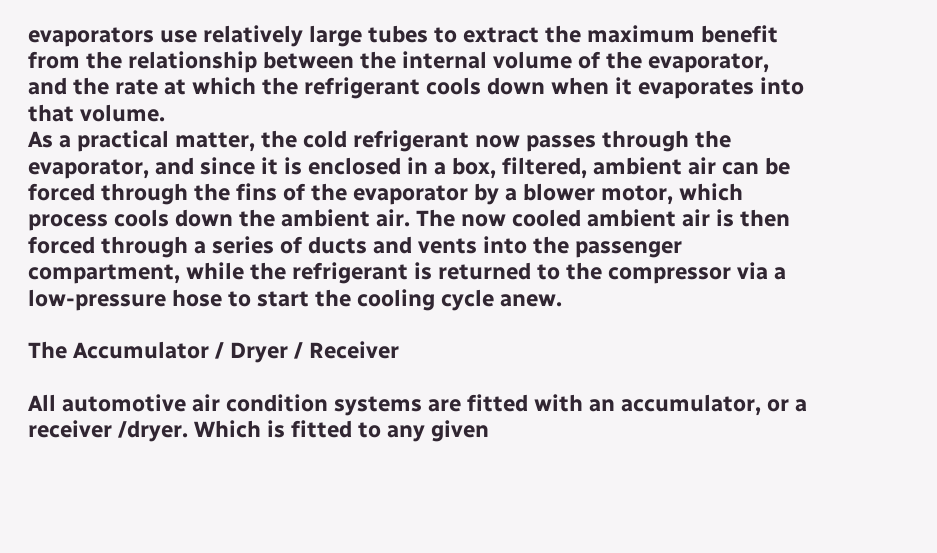evaporators use relatively large tubes to extract the maximum benefit from the relationship between the internal volume of the evaporator, and the rate at which the refrigerant cools down when it evaporates into that volume.
As a practical matter, the cold refrigerant now passes through the evaporator, and since it is enclosed in a box, filtered, ambient air can be forced through the fins of the evaporator by a blower motor, which process cools down the ambient air. The now cooled ambient air is then forced through a series of ducts and vents into the passenger compartment, while the refrigerant is returned to the compressor via a low-pressure hose to start the cooling cycle anew.

The Accumulator / Dryer / Receiver

All automotive air condition systems are fitted with an accumulator, or a receiver /dryer. Which is fitted to any given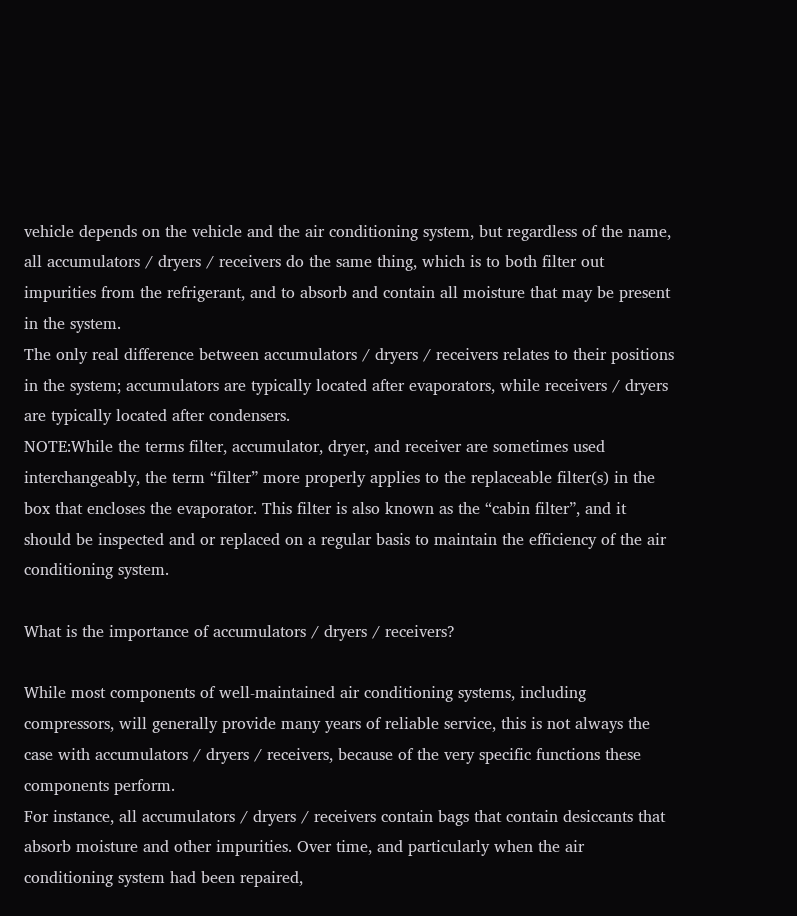vehicle depends on the vehicle and the air conditioning system, but regardless of the name, all accumulators / dryers / receivers do the same thing, which is to both filter out impurities from the refrigerant, and to absorb and contain all moisture that may be present in the system.
The only real difference between accumulators / dryers / receivers relates to their positions in the system; accumulators are typically located after evaporators, while receivers / dryers are typically located after condensers.
NOTE:While the terms filter, accumulator, dryer, and receiver are sometimes used interchangeably, the term “filter” more properly applies to the replaceable filter(s) in the box that encloses the evaporator. This filter is also known as the “cabin filter”, and it should be inspected and or replaced on a regular basis to maintain the efficiency of the air conditioning system.

What is the importance of accumulators / dryers / receivers?

While most components of well-maintained air conditioning systems, including compressors, will generally provide many years of reliable service, this is not always the case with accumulators / dryers / receivers, because of the very specific functions these components perform.
For instance, all accumulators / dryers / receivers contain bags that contain desiccants that absorb moisture and other impurities. Over time, and particularly when the air conditioning system had been repaired,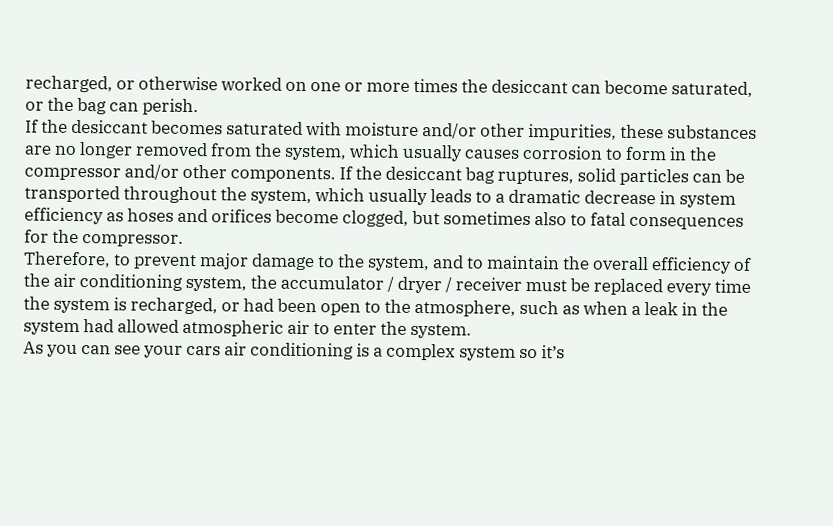recharged, or otherwise worked on one or more times the desiccant can become saturated, or the bag can perish.
If the desiccant becomes saturated with moisture and/or other impurities, these substances are no longer removed from the system, which usually causes corrosion to form in the compressor and/or other components. If the desiccant bag ruptures, solid particles can be transported throughout the system, which usually leads to a dramatic decrease in system efficiency as hoses and orifices become clogged, but sometimes also to fatal consequences for the compressor.
Therefore, to prevent major damage to the system, and to maintain the overall efficiency of the air conditioning system, the accumulator / dryer / receiver must be replaced every time the system is recharged, or had been open to the atmosphere, such as when a leak in the system had allowed atmospheric air to enter the system.
As you can see your cars air conditioning is a complex system so it’s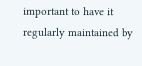important to have it regularly maintained by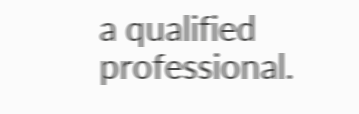a qualified professional.